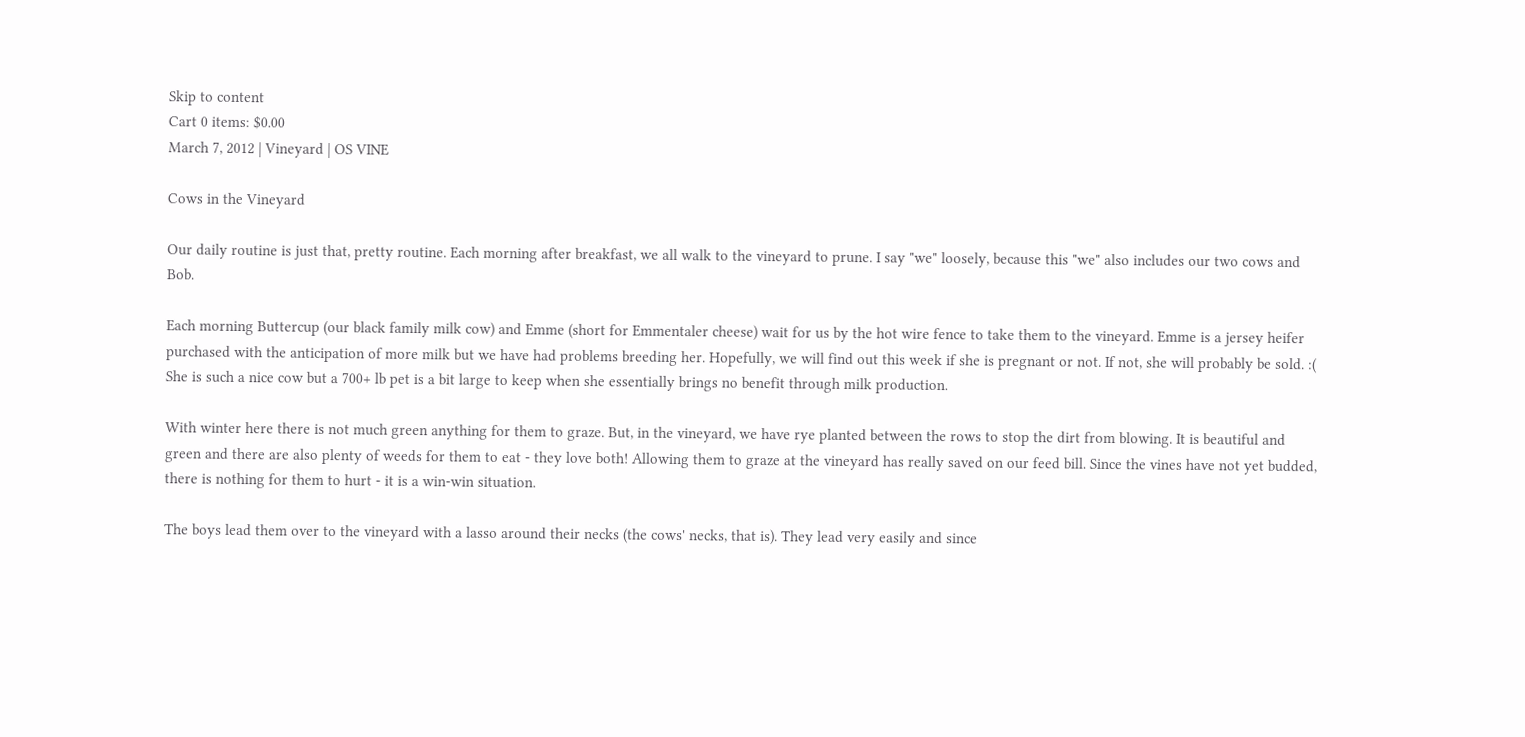Skip to content
Cart 0 items: $0.00
March 7, 2012 | Vineyard | OS VINE

Cows in the Vineyard

Our daily routine is just that, pretty routine. Each morning after breakfast, we all walk to the vineyard to prune. I say "we" loosely, because this "we" also includes our two cows and Bob.

Each morning Buttercup (our black family milk cow) and Emme (short for Emmentaler cheese) wait for us by the hot wire fence to take them to the vineyard. Emme is a jersey heifer purchased with the anticipation of more milk but we have had problems breeding her. Hopefully, we will find out this week if she is pregnant or not. If not, she will probably be sold. :( She is such a nice cow but a 700+ lb pet is a bit large to keep when she essentially brings no benefit through milk production.

With winter here there is not much green anything for them to graze. But, in the vineyard, we have rye planted between the rows to stop the dirt from blowing. It is beautiful and green and there are also plenty of weeds for them to eat - they love both! Allowing them to graze at the vineyard has really saved on our feed bill. Since the vines have not yet budded, there is nothing for them to hurt - it is a win-win situation.

The boys lead them over to the vineyard with a lasso around their necks (the cows' necks, that is). They lead very easily and since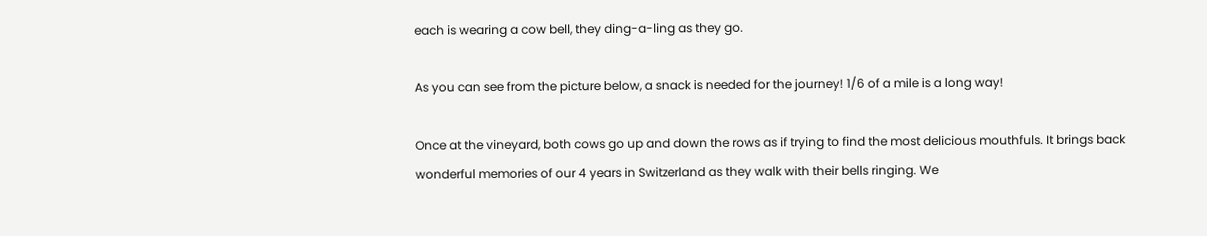each is wearing a cow bell, they ding-a-ling as they go.

As you can see from the picture below, a snack is needed for the journey! 1/6 of a mile is a long way!

Once at the vineyard, both cows go up and down the rows as if trying to find the most delicious mouthfuls. It brings back wonderful memories of our 4 years in Switzerland as they walk with their bells ringing. We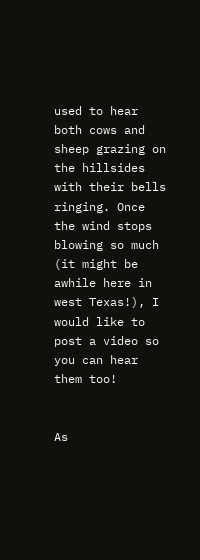used to hear both cows and sheep grazing on the hillsides with their bells ringing. Once the wind stops blowing so much (it might be awhile here in west Texas!), I would like to post a video so you can hear them too!


As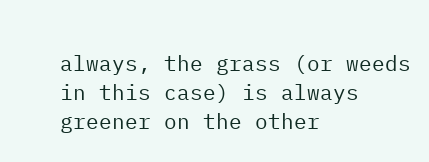always, the grass (or weeds in this case) is always greener on the other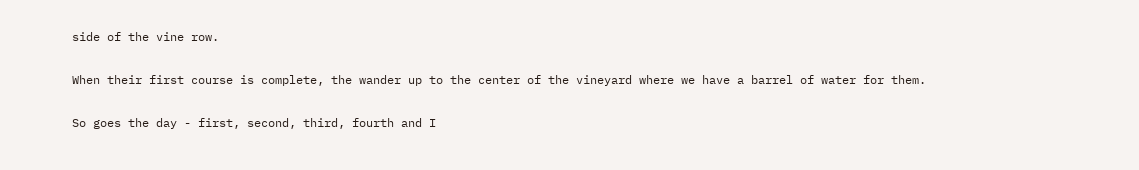side of the vine row.

When their first course is complete, the wander up to the center of the vineyard where we have a barrel of water for them.

So goes the day - first, second, third, fourth and I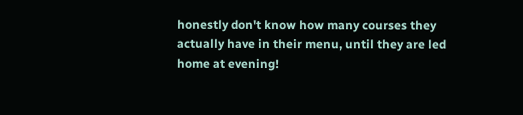honestly don't know how many courses they actually have in their menu, until they are led home at evening!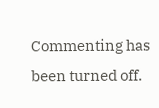Commenting has been turned off.